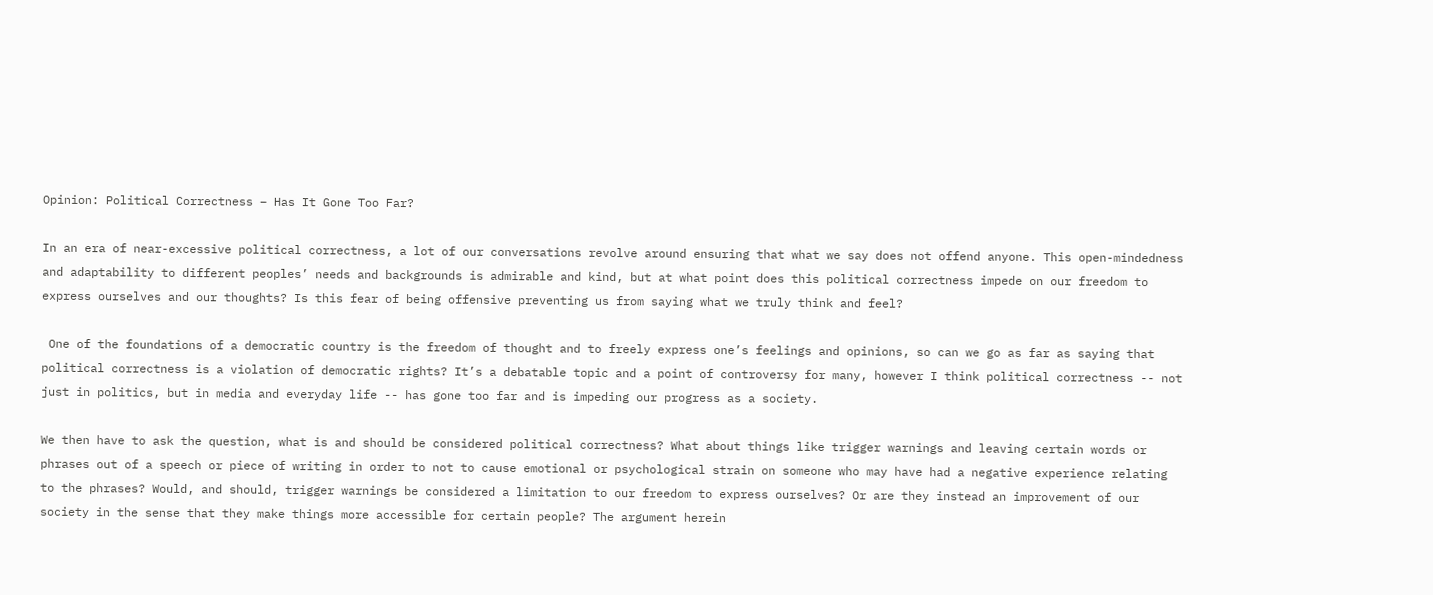Opinion: Political Correctness – Has It Gone Too Far?

In an era of near-excessive political correctness, a lot of our conversations revolve around ensuring that what we say does not offend anyone. This open-mindedness and adaptability to different peoples’ needs and backgrounds is admirable and kind, but at what point does this political correctness impede on our freedom to express ourselves and our thoughts? Is this fear of being offensive preventing us from saying what we truly think and feel?

 One of the foundations of a democratic country is the freedom of thought and to freely express one’s feelings and opinions, so can we go as far as saying that political correctness is a violation of democratic rights? It’s a debatable topic and a point of controversy for many, however I think political correctness -- not just in politics, but in media and everyday life -- has gone too far and is impeding our progress as a society.

We then have to ask the question, what is and should be considered political correctness? What about things like trigger warnings and leaving certain words or phrases out of a speech or piece of writing in order to not to cause emotional or psychological strain on someone who may have had a negative experience relating to the phrases? Would, and should, trigger warnings be considered a limitation to our freedom to express ourselves? Or are they instead an improvement of our society in the sense that they make things more accessible for certain people? The argument herein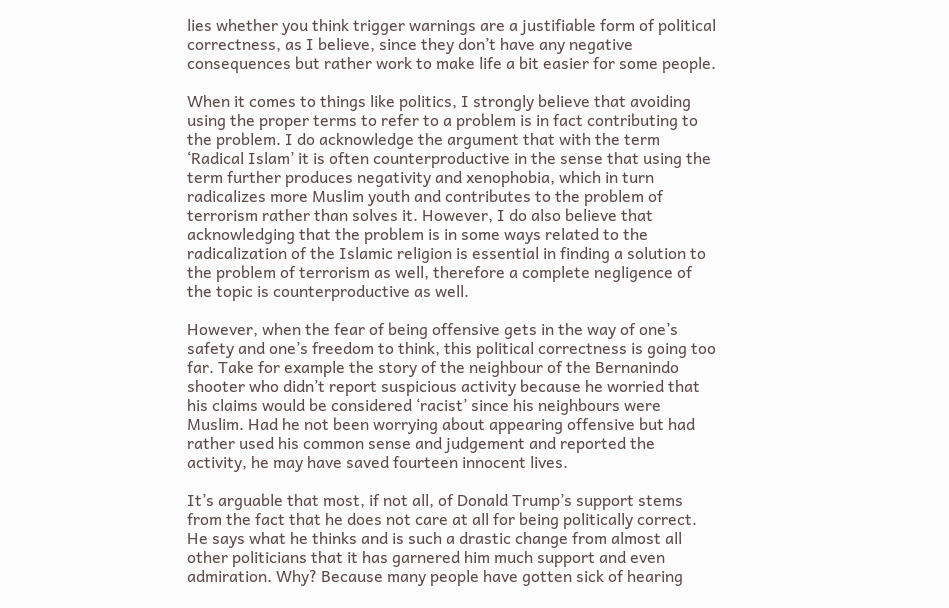lies whether you think trigger warnings are a justifiable form of political correctness, as I believe, since they don’t have any negative consequences but rather work to make life a bit easier for some people.

When it comes to things like politics, I strongly believe that avoiding using the proper terms to refer to a problem is in fact contributing to the problem. I do acknowledge the argument that with the term ‘Radical Islam’ it is often counterproductive in the sense that using the term further produces negativity and xenophobia, which in turn radicalizes more Muslim youth and contributes to the problem of terrorism rather than solves it. However, I do also believe that acknowledging that the problem is in some ways related to the radicalization of the Islamic religion is essential in finding a solution to the problem of terrorism as well, therefore a complete negligence of the topic is counterproductive as well.

However, when the fear of being offensive gets in the way of one’s safety and one’s freedom to think, this political correctness is going too far. Take for example the story of the neighbour of the Bernanindo shooter who didn’t report suspicious activity because he worried that his claims would be considered ‘racist’ since his neighbours were Muslim. Had he not been worrying about appearing offensive but had rather used his common sense and judgement and reported the activity, he may have saved fourteen innocent lives.

It’s arguable that most, if not all, of Donald Trump’s support stems from the fact that he does not care at all for being politically correct. He says what he thinks and is such a drastic change from almost all other politicians that it has garnered him much support and even admiration. Why? Because many people have gotten sick of hearing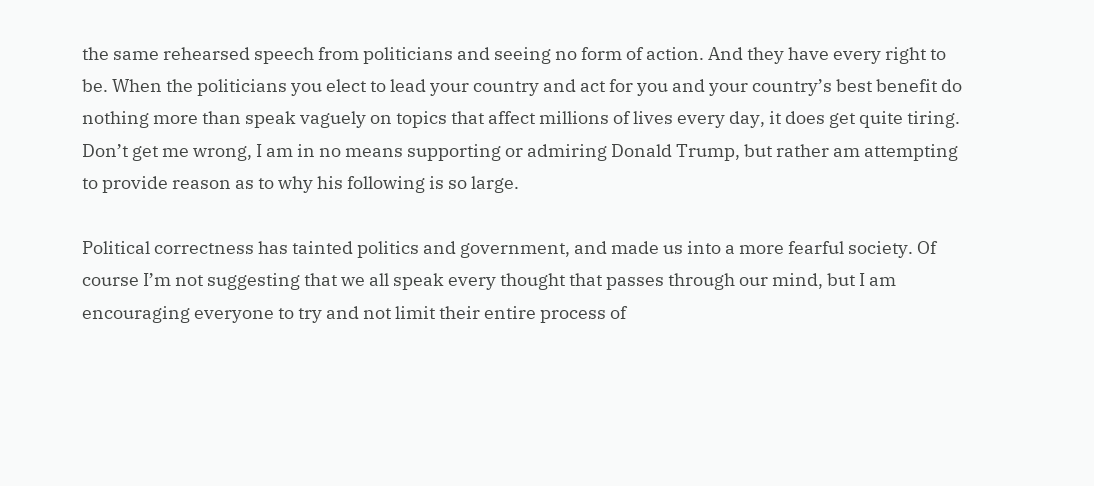the same rehearsed speech from politicians and seeing no form of action. And they have every right to be. When the politicians you elect to lead your country and act for you and your country’s best benefit do nothing more than speak vaguely on topics that affect millions of lives every day, it does get quite tiring. Don’t get me wrong, I am in no means supporting or admiring Donald Trump, but rather am attempting to provide reason as to why his following is so large.

Political correctness has tainted politics and government, and made us into a more fearful society. Of course I’m not suggesting that we all speak every thought that passes through our mind, but I am encouraging everyone to try and not limit their entire process of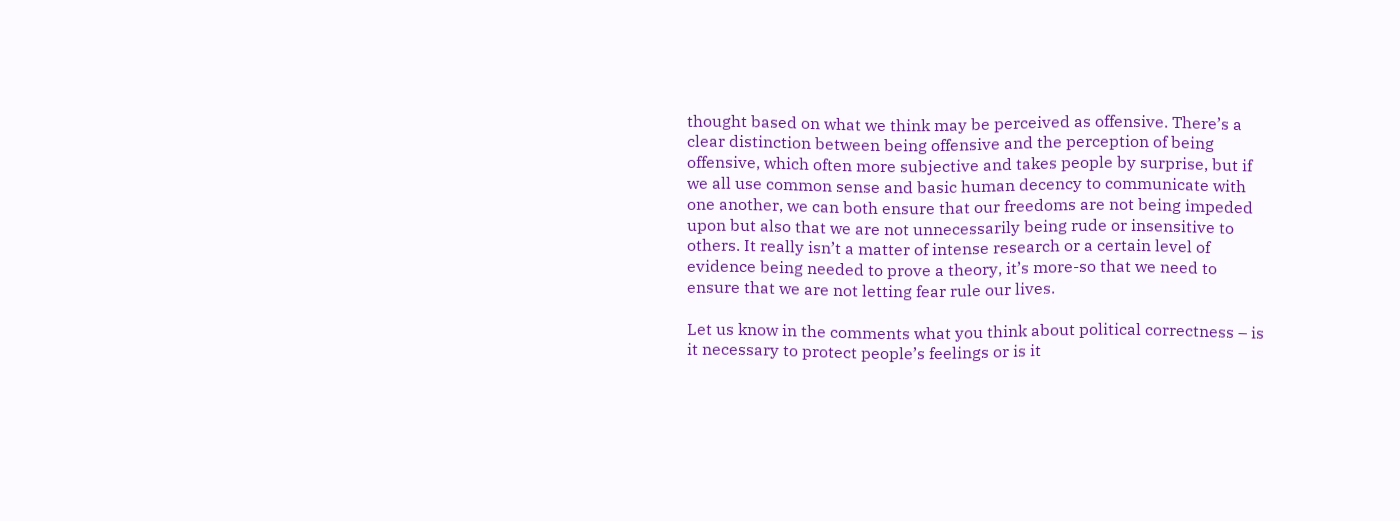thought based on what we think may be perceived as offensive. There’s a clear distinction between being offensive and the perception of being offensive, which often more subjective and takes people by surprise, but if we all use common sense and basic human decency to communicate with one another, we can both ensure that our freedoms are not being impeded upon but also that we are not unnecessarily being rude or insensitive to others. It really isn’t a matter of intense research or a certain level of evidence being needed to prove a theory, it’s more-so that we need to ensure that we are not letting fear rule our lives.

Let us know in the comments what you think about political correctness – is it necessary to protect people’s feelings or is it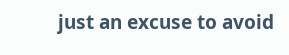just an excuse to avoid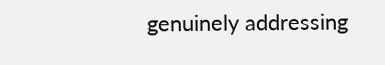genuinely addressing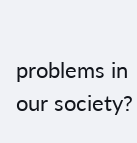problems in our society?